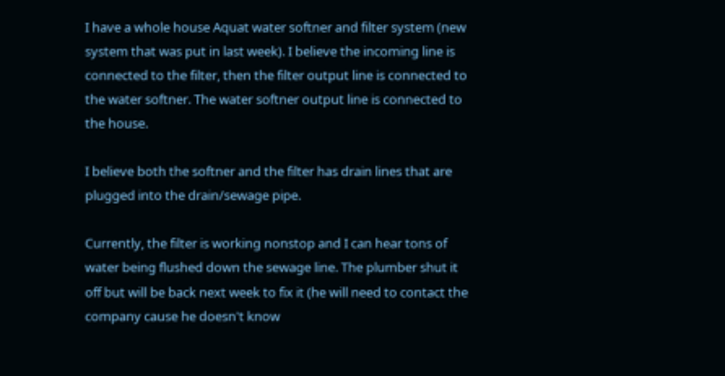I have a whole house Aquat water softner and filter system (new system that was put in last week). I believe the incoming line is connected to the filter, then the filter output line is connected to the water softner. The water softner output line is connected to the house.

I believe both the softner and the filter has drain lines that are plugged into the drain/sewage pipe.

Currently, the filter is working nonstop and I can hear tons of water being flushed down the sewage line. The plumber shut it off but will be back next week to fix it (he will need to contact the company cause he doesn't know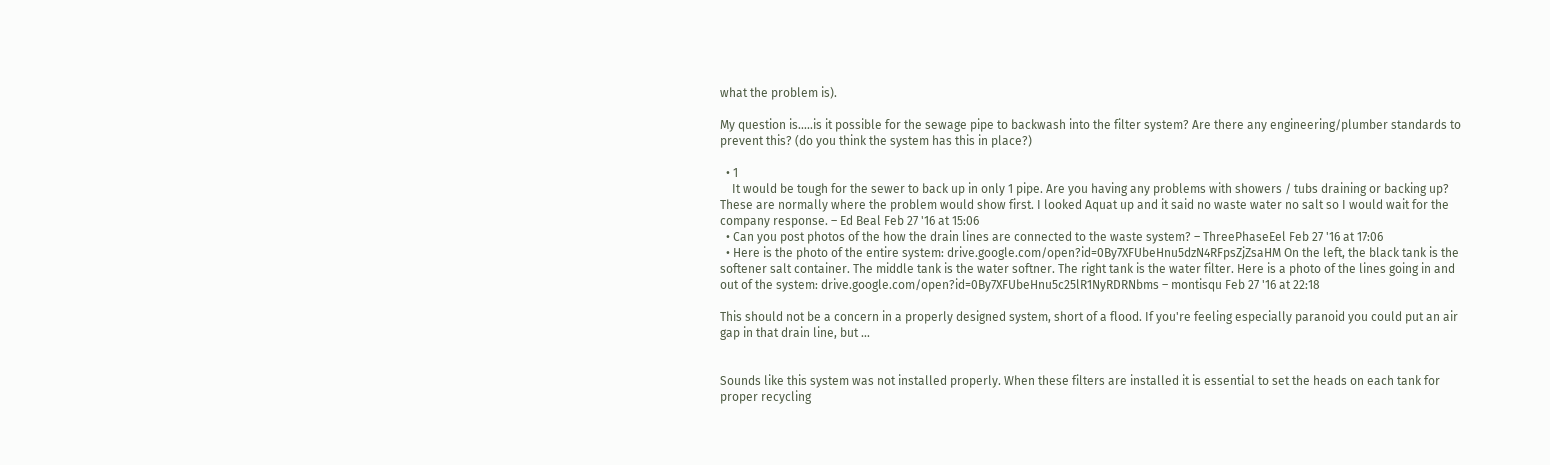what the problem is).

My question is.....is it possible for the sewage pipe to backwash into the filter system? Are there any engineering/plumber standards to prevent this? (do you think the system has this in place?)

  • 1
    It would be tough for the sewer to back up in only 1 pipe. Are you having any problems with showers / tubs draining or backing up? These are normally where the problem would show first. I looked Aquat up and it said no waste water no salt so I would wait for the company response. – Ed Beal Feb 27 '16 at 15:06
  • Can you post photos of the how the drain lines are connected to the waste system? – ThreePhaseEel Feb 27 '16 at 17:06
  • Here is the photo of the entire system: drive.google.com/open?id=0By7XFUbeHnu5dzN4RFpsZjZsaHM On the left, the black tank is the softener salt container. The middle tank is the water softner. The right tank is the water filter. Here is a photo of the lines going in and out of the system: drive.google.com/open?id=0By7XFUbeHnu5c25lR1NyRDRNbms – montisqu Feb 27 '16 at 22:18

This should not be a concern in a properly designed system, short of a flood. If you're feeling especially paranoid you could put an air gap in that drain line, but ...


Sounds like this system was not installed properly. When these filters are installed it is essential to set the heads on each tank for proper recycling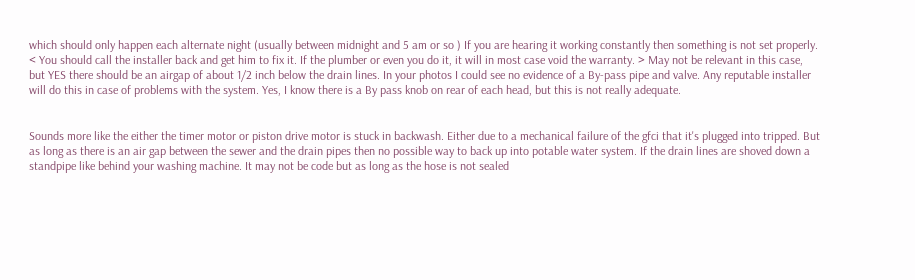which should only happen each alternate night (usually between midnight and 5 am or so ) If you are hearing it working constantly then something is not set properly. < You should call the installer back and get him to fix it. If the plumber or even you do it, it will in most case void the warranty. > May not be relevant in this case, but YES there should be an airgap of about 1/2 inch below the drain lines. In your photos I could see no evidence of a By-pass pipe and valve. Any reputable installer will do this in case of problems with the system. Yes, I know there is a By pass knob on rear of each head, but this is not really adequate.


Sounds more like the either the timer motor or piston drive motor is stuck in backwash. Either due to a mechanical failure of the gfci that it's plugged into tripped. But as long as there is an air gap between the sewer and the drain pipes then no possible way to back up into potable water system. If the drain lines are shoved down a standpipe like behind your washing machine. It may not be code but as long as the hose is not sealed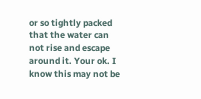or so tightly packed that the water can not rise and escape around it. Your ok. I know this may not be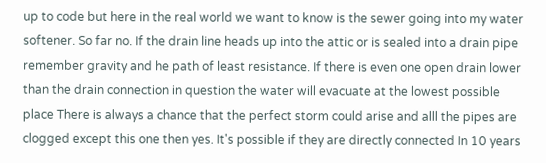up to code but here in the real world we want to know is the sewer going into my water softener. So far no. If the drain line heads up into the attic or is sealed into a drain pipe remember gravity and he path of least resistance. If there is even one open drain lower than the drain connection in question the water will evacuate at the lowest possible place There is always a chance that the perfect storm could arise and alll the pipes are clogged except this one then yes. It's possible if they are directly connected In 10 years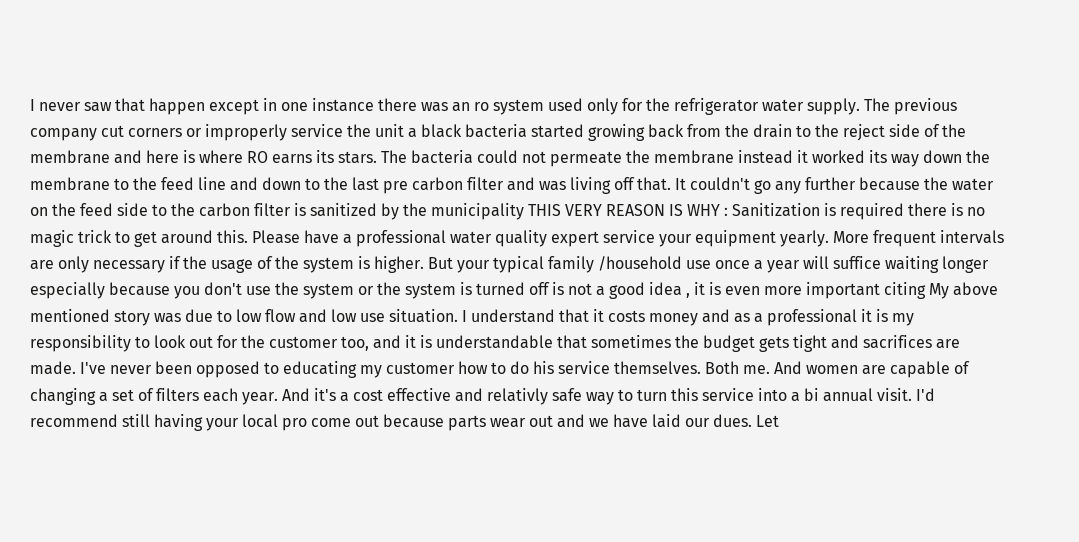I never saw that happen except in one instance there was an ro system used only for the refrigerator water supply. The previous company cut corners or improperly service the unit a black bacteria started growing back from the drain to the reject side of the membrane and here is where RO earns its stars. The bacteria could not permeate the membrane instead it worked its way down the membrane to the feed line and down to the last pre carbon filter and was living off that. It couldn't go any further because the water on the feed side to the carbon filter is sanitized by the municipality THIS VERY REASON IS WHY : Sanitization is required there is no magic trick to get around this. Please have a professional water quality expert service your equipment yearly. More frequent intervals are only necessary if the usage of the system is higher. But your typical family /household use once a year will suffice waiting longer especially because you don't use the system or the system is turned off is not a good idea , it is even more important citing My above mentioned story was due to low flow and low use situation. I understand that it costs money and as a professional it is my responsibility to look out for the customer too, and it is understandable that sometimes the budget gets tight and sacrifices are made. I've never been opposed to educating my customer how to do his service themselves. Both me. And women are capable of changing a set of filters each year. And it's a cost effective and relativly safe way to turn this service into a bi annual visit. I'd recommend still having your local pro come out because parts wear out and we have laid our dues. Let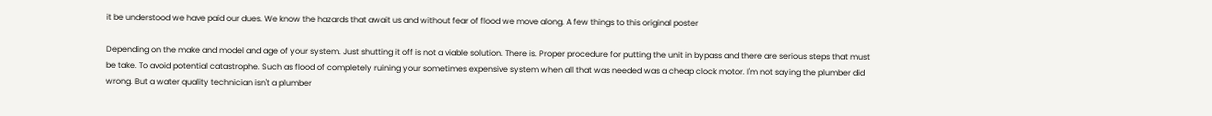it be understood we have paid our dues. We know the hazards that await us and without fear of flood we move along. A few things to this original poster

Depending on the make and model and age of your system. Just shutting it off is not a viable solution. There is. Proper procedure for putting the unit in bypass and there are serious steps that must be take. To avoid potential catastrophe. Such as flood of completely ruining your sometimes expensive system when all that was needed was a cheap clock motor. I'm not saying the plumber did wrong. But a water quality technician isn't a plumber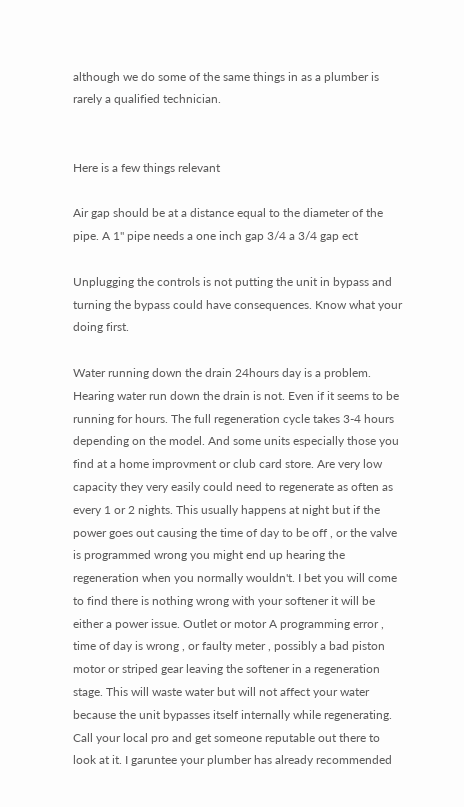although we do some of the same things in as a plumber is rarely a qualified technician.


Here is a few things relevant

Air gap should be at a distance equal to the diameter of the pipe. A 1" pipe needs a one inch gap 3/4 a 3/4 gap ect

Unplugging the controls is not putting the unit in bypass and turning the bypass could have consequences. Know what your doing first.

Water running down the drain 24hours day is a problem. Hearing water run down the drain is not. Even if it seems to be running for hours. The full regeneration cycle takes 3-4 hours depending on the model. And some units especially those you find at a home improvment or club card store. Are very low capacity they very easily could need to regenerate as often as every 1 or 2 nights. This usually happens at night but if the power goes out causing the time of day to be off , or the valve is programmed wrong you might end up hearing the regeneration when you normally wouldn't. I bet you will come to find there is nothing wrong with your softener it will be either a power issue. Outlet or motor A programming error , time of day is wrong , or faulty meter , possibly a bad piston motor or striped gear leaving the softener in a regeneration stage. This will waste water but will not affect your water because the unit bypasses itself internally while regenerating. Call your local pro and get someone reputable out there to look at it. I garuntee your plumber has already recommended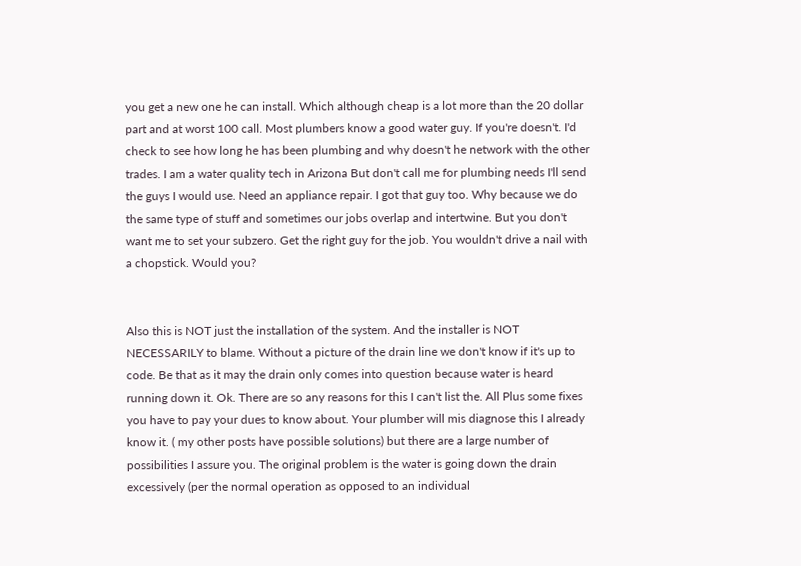you get a new one he can install. Which although cheap is a lot more than the 20 dollar part and at worst 100 call. Most plumbers know a good water guy. If you're doesn't. I'd check to see how long he has been plumbing and why doesn't he network with the other trades. I am a water quality tech in Arizona But don't call me for plumbing needs I'll send the guys I would use. Need an appliance repair. I got that guy too. Why because we do the same type of stuff and sometimes our jobs overlap and intertwine. But you don't want me to set your subzero. Get the right guy for the job. You wouldn't drive a nail with a chopstick. Would you?


Also this is NOT just the installation of the system. And the installer is NOT NECESSARILY to blame. Without a picture of the drain line we don't know if it's up to code. Be that as it may the drain only comes into question because water is heard running down it. Ok. There are so any reasons for this I can't list the. All Plus some fixes you have to pay your dues to know about. Your plumber will mis diagnose this I already know it. ( my other posts have possible solutions) but there are a large number of possibilities I assure you. The original problem is the water is going down the drain excessively (per the normal operation as opposed to an individual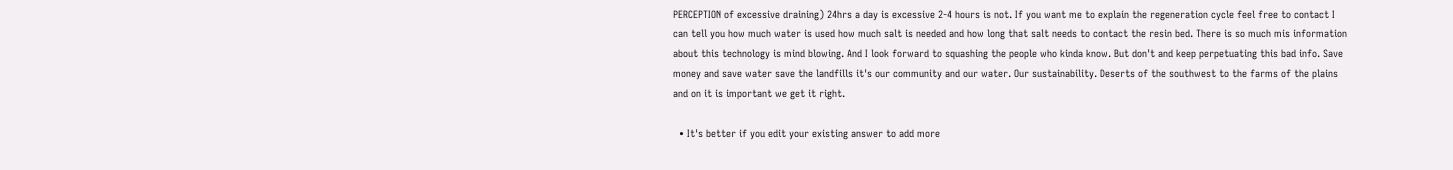PERCEPTION of excessive draining) 24hrs a day is excessive 2-4 hours is not. If you want me to explain the regeneration cycle feel free to contact I can tell you how much water is used how much salt is needed and how long that salt needs to contact the resin bed. There is so much mis information about this technology is mind blowing. And I look forward to squashing the people who kinda know. But don't and keep perpetuating this bad info. Save money and save water save the landfills it's our community and our water. Our sustainability. Deserts of the southwest to the farms of the plains and on it is important we get it right.

  • It's better if you edit your existing answer to add more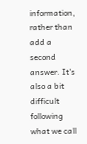information, rather than add a second answer. It's also a bit difficult following what we call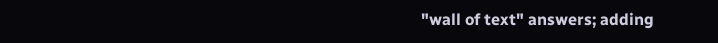"wall of text" answers; adding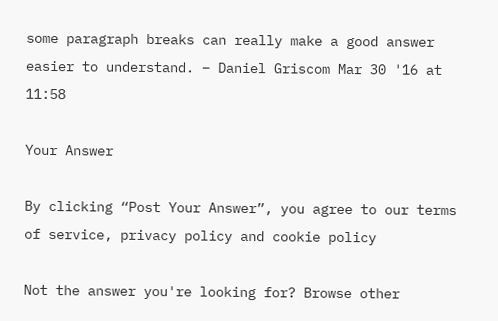some paragraph breaks can really make a good answer easier to understand. – Daniel Griscom Mar 30 '16 at 11:58

Your Answer

By clicking “Post Your Answer”, you agree to our terms of service, privacy policy and cookie policy

Not the answer you're looking for? Browse other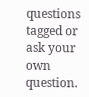questions tagged or ask your own question.